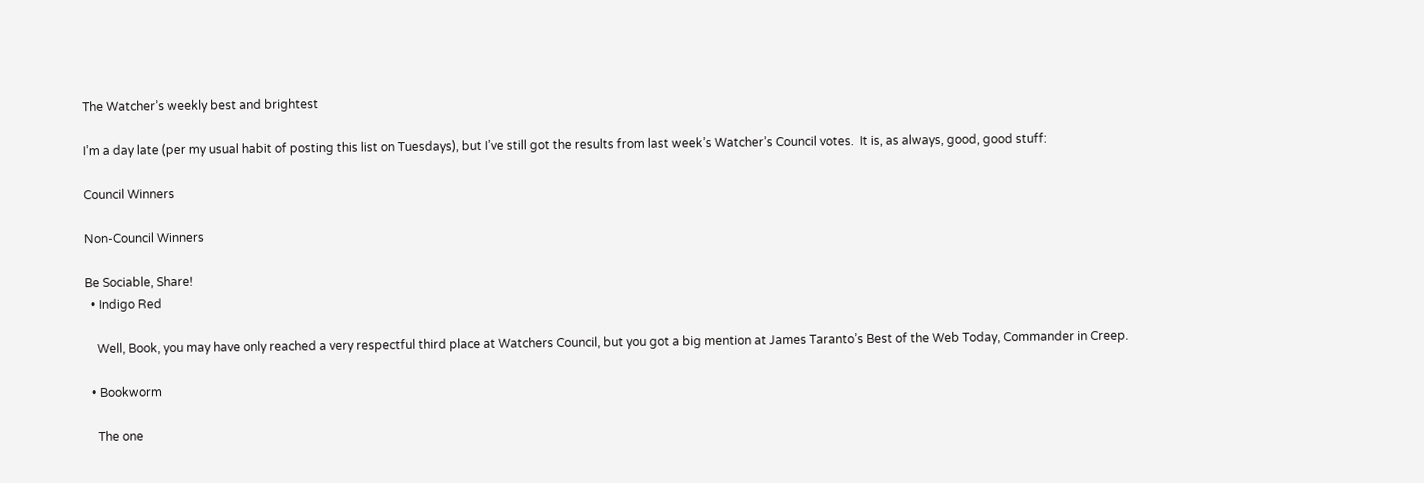The Watcher’s weekly best and brightest

I’m a day late (per my usual habit of posting this list on Tuesdays), but I’ve still got the results from last week’s Watcher’s Council votes.  It is, as always, good, good stuff:

Council Winners

Non-Council Winners

Be Sociable, Share!
  • Indigo Red

    Well, Book, you may have only reached a very respectful third place at Watchers Council, but you got a big mention at James Taranto’s Best of the Web Today, Commander in Creep.

  • Bookworm

    The one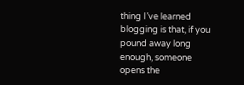thing I’ve learned blogging is that, if you pound away long enough, someone opens the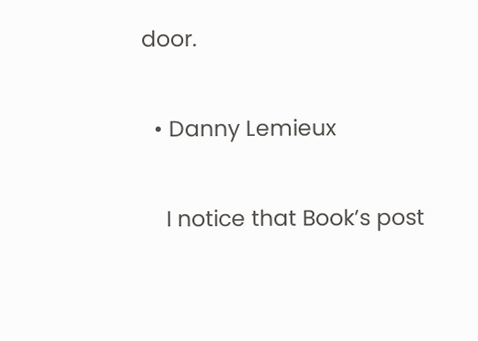door.

  • Danny Lemieux

    I notice that Book’s post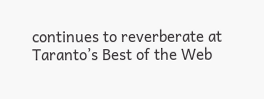continues to reverberate at Taranto’s Best of the Web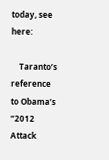today, see here:

    Taranto’s reference to Obama’s “2012 Attack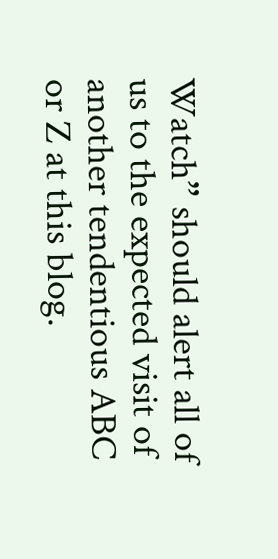Watch” should alert all of us to the expected visit of another tendentious ABC or Z at this blog.